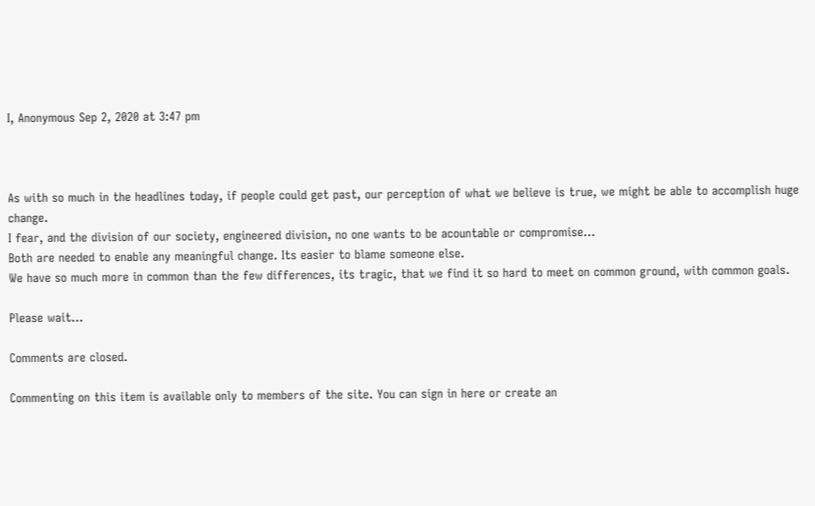I, Anonymous Sep 2, 2020 at 3:47 pm



As with so much in the headlines today, if people could get past, our perception of what we believe is true, we might be able to accomplish huge change.
I fear, and the division of our society, engineered division, no one wants to be acountable or compromise...
Both are needed to enable any meaningful change. Its easier to blame someone else.
We have so much more in common than the few differences, its tragic, that we find it so hard to meet on common ground, with common goals.

Please wait...

Comments are closed.

Commenting on this item is available only to members of the site. You can sign in here or create an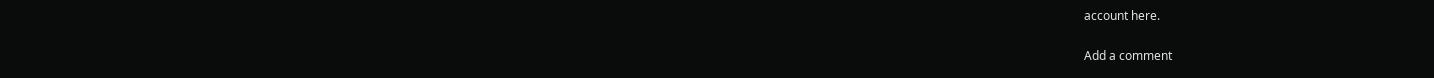account here.

Add a comment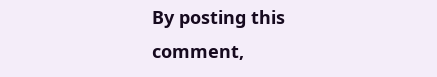By posting this comment,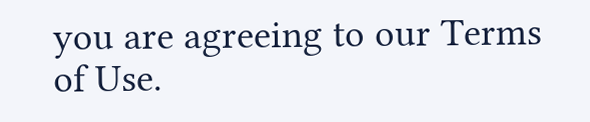you are agreeing to our Terms of Use.